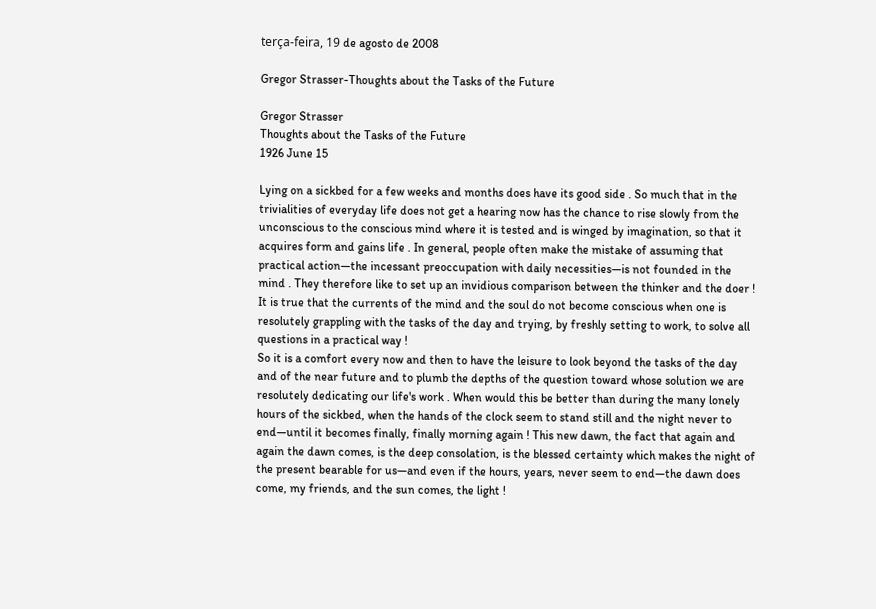terça-feira, 19 de agosto de 2008

Gregor Strasser-Thoughts about the Tasks of the Future

Gregor Strasser
Thoughts about the Tasks of the Future
1926 June 15

Lying on a sickbed for a few weeks and months does have its good side . So much that in the trivialities of everyday life does not get a hearing now has the chance to rise slowly from the unconscious to the conscious mind where it is tested and is winged by imagination, so that it acquires form and gains life . In general, people often make the mistake of assuming that practical action—the incessant preoccupation with daily necessities—is not founded in the mind . They therefore like to set up an invidious comparison between the thinker and the doer ! It is true that the currents of the mind and the soul do not become conscious when one is resolutely grappling with the tasks of the day and trying, by freshly setting to work, to solve all questions in a practical way !
So it is a comfort every now and then to have the leisure to look beyond the tasks of the day and of the near future and to plumb the depths of the question toward whose solution we are resolutely dedicating our life's work . When would this be better than during the many lonely hours of the sickbed, when the hands of the clock seem to stand still and the night never to end—until it becomes finally, finally morning again ! This new dawn, the fact that again and again the dawn comes, is the deep consolation, is the blessed certainty which makes the night of the present bearable for us—and even if the hours, years, never seem to end—the dawn does come, my friends, and the sun comes, the light !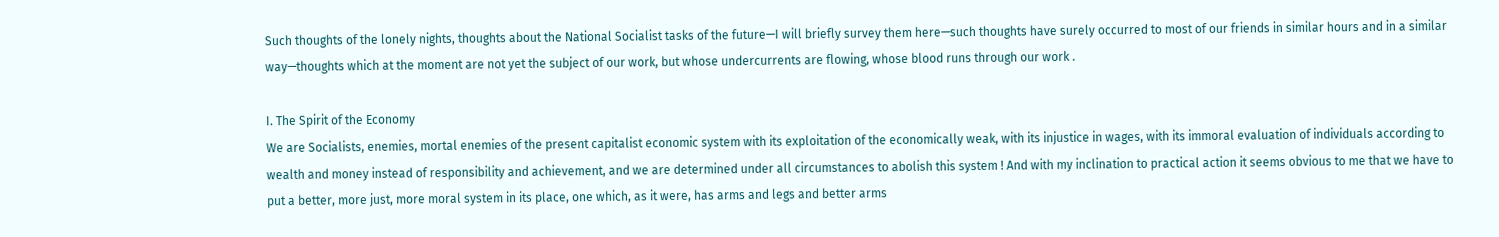Such thoughts of the lonely nights, thoughts about the National Socialist tasks of the future—I will briefly survey them here—such thoughts have surely occurred to most of our friends in similar hours and in a similar way—thoughts which at the moment are not yet the subject of our work, but whose undercurrents are flowing, whose blood runs through our work .

I. The Spirit of the Economy
We are Socialists, enemies, mortal enemies of the present capitalist economic system with its exploitation of the economically weak, with its injustice in wages, with its immoral evaluation of individuals according to wealth and money instead of responsibility and achievement, and we are determined under all circumstances to abolish this system ! And with my inclination to practical action it seems obvious to me that we have to put a better, more just, more moral system in its place, one which, as it were, has arms and legs and better arms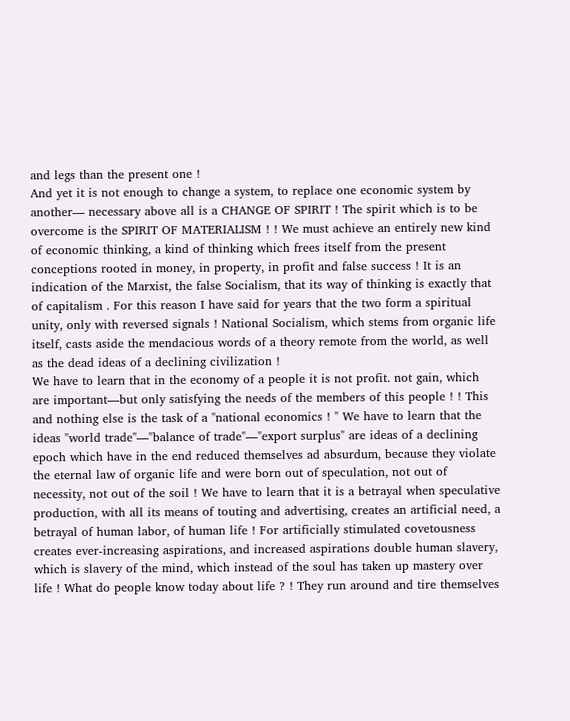and legs than the present one !
And yet it is not enough to change a system, to replace one economic system by another— necessary above all is a CHANGE OF SPIRIT ! The spirit which is to be overcome is the SPIRIT OF MATERIALISM ! ! We must achieve an entirely new kind of economic thinking, a kind of thinking which frees itself from the present conceptions rooted in money, in property, in profit and false success ! It is an indication of the Marxist, the false Socialism, that its way of thinking is exactly that of capitalism . For this reason I have said for years that the two form a spiritual unity, only with reversed signals ! National Socialism, which stems from organic life itself, casts aside the mendacious words of a theory remote from the world, as well as the dead ideas of a declining civilization !
We have to learn that in the economy of a people it is not profit. not gain, which are important—but only satisfying the needs of the members of this people ! ! This and nothing else is the task of a "national economics ! " We have to learn that the ideas "world trade"—"balance of trade"—"export surplus" are ideas of a declining epoch which have in the end reduced themselves ad absurdum, because they violate the eternal law of organic life and were born out of speculation, not out of necessity, not out of the soil ! We have to learn that it is a betrayal when speculative production, with all its means of touting and advertising, creates an artificial need, a betrayal of human labor, of human life ! For artificially stimulated covetousness creates ever-increasing aspirations, and increased aspirations double human slavery, which is slavery of the mind, which instead of the soul has taken up mastery over life ! What do people know today about life ? ! They run around and tire themselves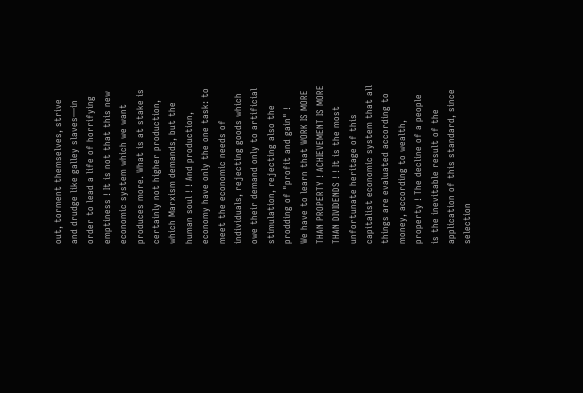out, torment themselves, strive and drudge like galley slaves—in order to lead a life of horrifying emptiness ! It is not that this new economic system which we want produces more. What is at stake is certainly not higher production, which Marxism demands, but the human soul ! ! And production, economy have only the one task: to meet the economic needs of individuals, rejecting goods which owe their demand only to artificial stimulation, rejecting also the prodding of "profit and gain" !
We have to learn that WORK IS MORE THAN PROPERTY ! ACHIEVEMENT IS MORE THAN DIVIDENDS ! ! It is the most unfortunate heritage of this capitalist economic system that all things are evaluated according to money, according to wealth, property ! The decline of a people is the inevitable result of the application of this standard, since selection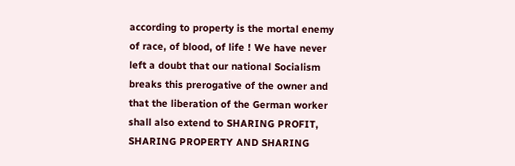according to property is the mortal enemy of race, of blood, of life ! We have never left a doubt that our national Socialism breaks this prerogative of the owner and that the liberation of the German worker shall also extend to SHARING PROFIT, SHARING PROPERTY AND SHARING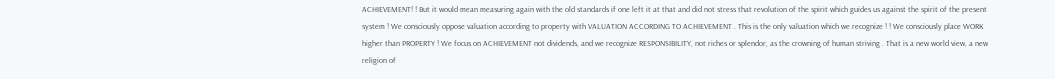ACHIEVEMENT! ! But it would mean measuring again with the old standards if one left it at that and did not stress that revolution of the spirit which guides us against the spirit of the present system ! We consciously oppose valuation according to property with VALUATION ACCORDING TO ACHIEVEMENT . This is the only valuation which we recognize ! ! We consciously place WORK higher than PROPERTY ! We focus on ACHIEVEMENT not dividends, and we recognize RESPONSIBILITY, not riches or splendor, as the crowning of human striving . That is a new world view, a new religion of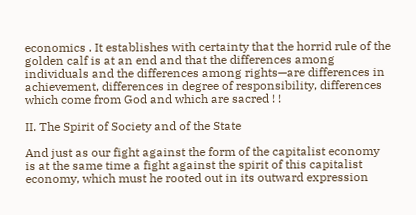economics . It establishes with certainty that the horrid rule of the golden calf is at an end and that the differences among individuals and the differences among rights—are differences in achievement, differences in degree of responsibility, differences which come from God and which are sacred ! !

II. The Spirit of Society and of the State

And just as our fight against the form of the capitalist economy is at the same time a fight against the spirit of this capitalist economy, which must he rooted out in its outward expression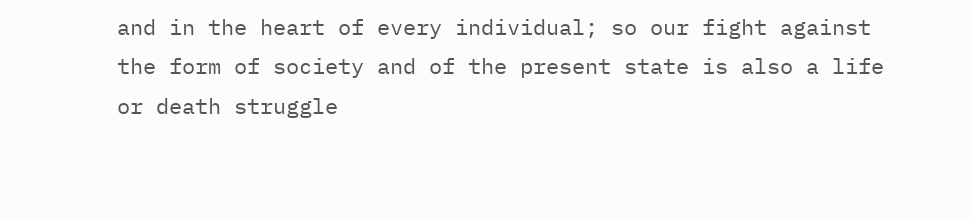and in the heart of every individual; so our fight against the form of society and of the present state is also a life or death struggle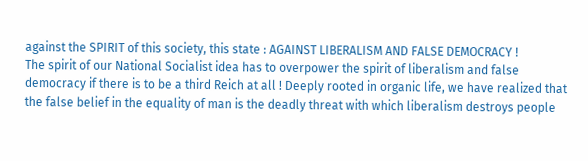against the SPIRIT of this society, this state : AGAINST LIBERALISM AND FALSE DEMOCRACY !
The spirit of our National Socialist idea has to overpower the spirit of liberalism and false democracy if there is to be a third Reich at all ! Deeply rooted in organic life, we have realized that the false belief in the equality of man is the deadly threat with which liberalism destroys people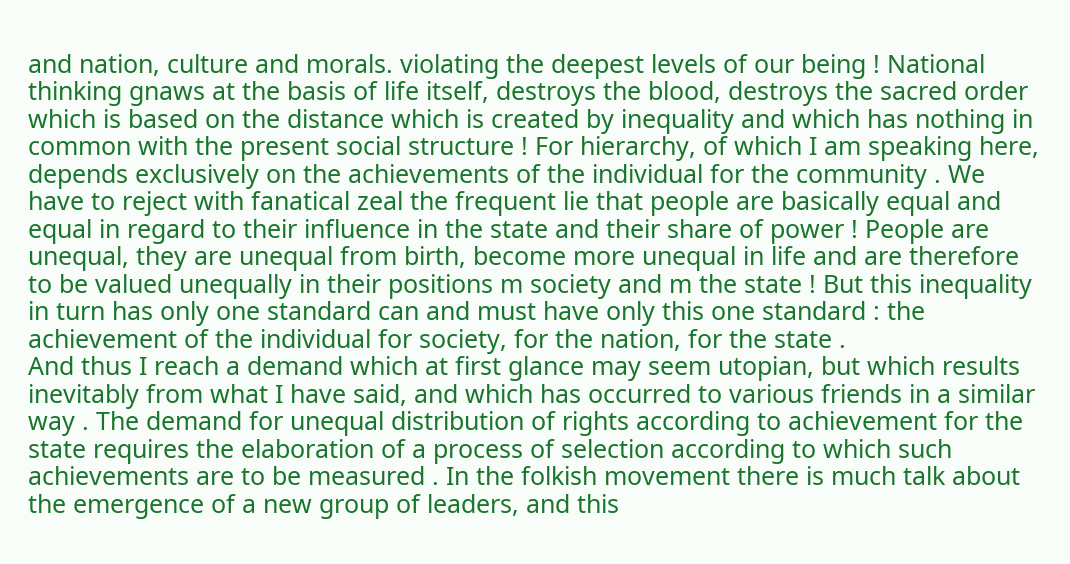and nation, culture and morals. violating the deepest levels of our being ! National thinking gnaws at the basis of life itself, destroys the blood, destroys the sacred order which is based on the distance which is created by inequality and which has nothing in common with the present social structure ! For hierarchy, of which I am speaking here, depends exclusively on the achievements of the individual for the community . We have to reject with fanatical zeal the frequent lie that people are basically equal and equal in regard to their influence in the state and their share of power ! People are unequal, they are unequal from birth, become more unequal in life and are therefore to be valued unequally in their positions m society and m the state ! But this inequality in turn has only one standard can and must have only this one standard : the achievement of the individual for society, for the nation, for the state .
And thus I reach a demand which at first glance may seem utopian, but which results inevitably from what I have said, and which has occurred to various friends in a similar way . The demand for unequal distribution of rights according to achievement for the state requires the elaboration of a process of selection according to which such achievements are to be measured . In the folkish movement there is much talk about the emergence of a new group of leaders, and this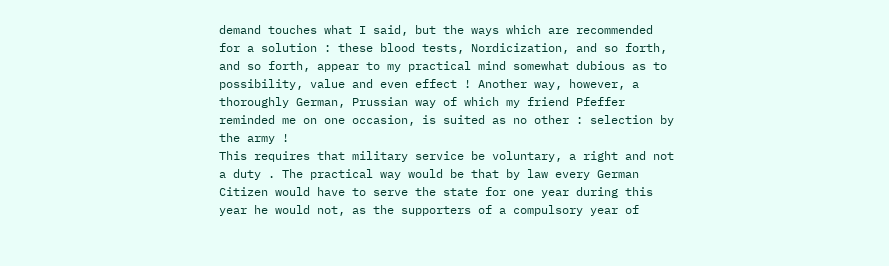demand touches what I said, but the ways which are recommended for a solution : these blood tests, Nordicization, and so forth, and so forth, appear to my practical mind somewhat dubious as to possibility, value and even effect ! Another way, however, a thoroughly German, Prussian way of which my friend Pfeffer reminded me on one occasion, is suited as no other : selection by the army !
This requires that military service be voluntary, a right and not a duty . The practical way would be that by law every German Citizen would have to serve the state for one year during this year he would not, as the supporters of a compulsory year of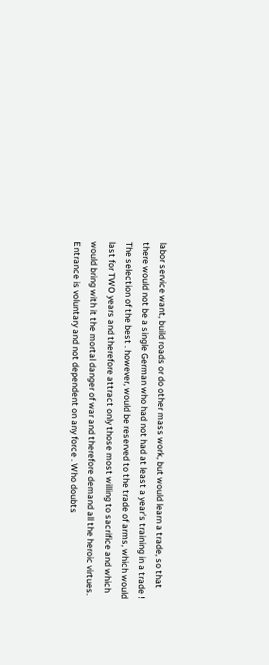labor service want, build roads or do other mass work, but would learn a trade, so that there would not be a single German who had not had at least a year's training in a trade ! The selection of the best . however, would be reserved to the trade of arms, which would last for TWO years and therefore attract only those most willing to sacrifice and which would bring with it the mortal danger of war and therefore demand all the heroic virtues. Entrance is voluntary and not dependent on any force . Who doubts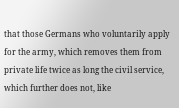that those Germans who voluntarily apply for the army, which removes them from private life twice as long the civil service, which further does not, like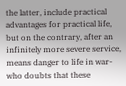the latter, include practical advantages for practical life, but on the contrary, after an infinitely more severe service, means danger to life in war-who doubts that these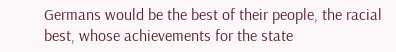Germans would be the best of their people, the racial best, whose achievements for the state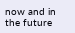now and in the future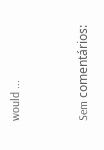would ...


Sem comentários: